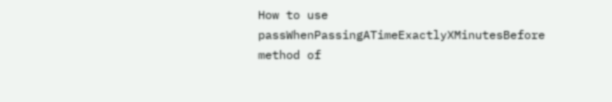How to use passWhenPassingATimeExactlyXMinutesBefore method of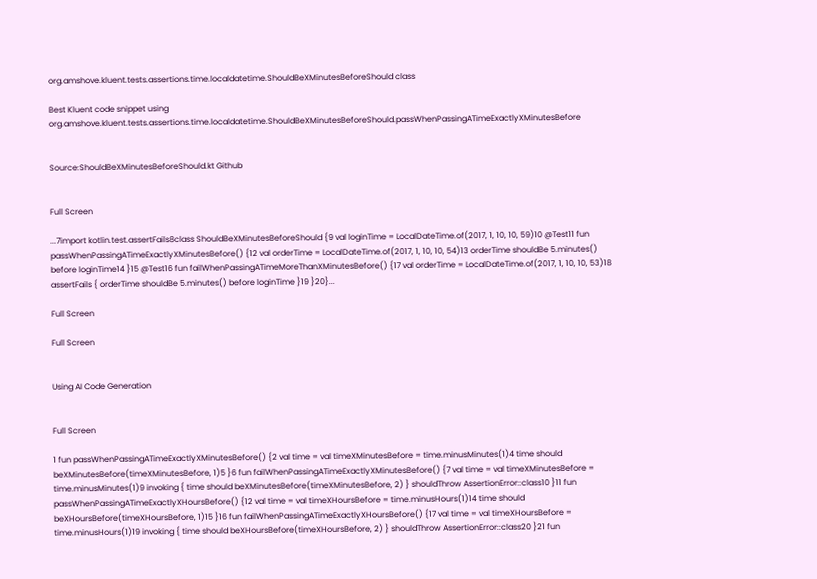org.amshove.kluent.tests.assertions.time.localdatetime.ShouldBeXMinutesBeforeShould class

Best Kluent code snippet using org.amshove.kluent.tests.assertions.time.localdatetime.ShouldBeXMinutesBeforeShould.passWhenPassingATimeExactlyXMinutesBefore


Source:ShouldBeXMinutesBeforeShould.kt Github


Full Screen

...7import kotlin.test.assertFails8class ShouldBeXMinutesBeforeShould {9 val loginTime = LocalDateTime.of(2017, 1, 10, 10, 59)10 @Test11 fun passWhenPassingATimeExactlyXMinutesBefore() {12 val orderTime = LocalDateTime.of(2017, 1, 10, 10, 54)13 orderTime shouldBe 5.minutes() before loginTime14 }15 @Test16 fun failWhenPassingATimeMoreThanXMinutesBefore() {17 val orderTime = LocalDateTime.of(2017, 1, 10, 10, 53)18 assertFails { orderTime shouldBe 5.minutes() before loginTime }19 }20}...

Full Screen

Full Screen


Using AI Code Generation


Full Screen

1 fun passWhenPassingATimeExactlyXMinutesBefore() {2 val time = val timeXMinutesBefore = time.minusMinutes(1)4 time should beXMinutesBefore(timeXMinutesBefore, 1)5 }6 fun failWhenPassingATimeExactlyXMinutesBefore() {7 val time = val timeXMinutesBefore = time.minusMinutes(1)9 invoking { time should beXMinutesBefore(timeXMinutesBefore, 2) } shouldThrow AssertionError::class10 }11 fun passWhenPassingATimeExactlyXHoursBefore() {12 val time = val timeXHoursBefore = time.minusHours(1)14 time should beXHoursBefore(timeXHoursBefore, 1)15 }16 fun failWhenPassingATimeExactlyXHoursBefore() {17 val time = val timeXHoursBefore = time.minusHours(1)19 invoking { time should beXHoursBefore(timeXHoursBefore, 2) } shouldThrow AssertionError::class20 }21 fun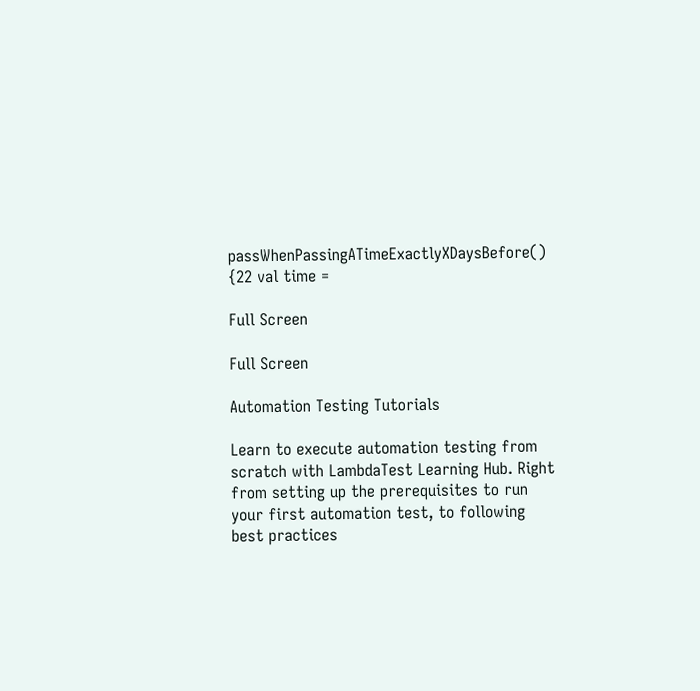passWhenPassingATimeExactlyXDaysBefore() {22 val time =

Full Screen

Full Screen

Automation Testing Tutorials

Learn to execute automation testing from scratch with LambdaTest Learning Hub. Right from setting up the prerequisites to run your first automation test, to following best practices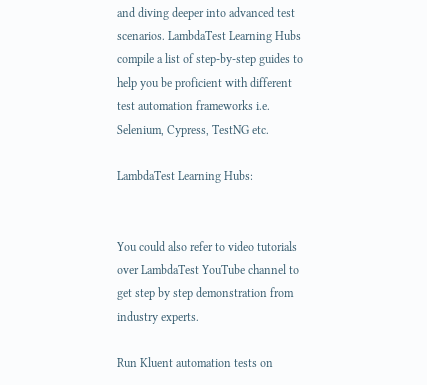and diving deeper into advanced test scenarios. LambdaTest Learning Hubs compile a list of step-by-step guides to help you be proficient with different test automation frameworks i.e. Selenium, Cypress, TestNG etc.

LambdaTest Learning Hubs:


You could also refer to video tutorials over LambdaTest YouTube channel to get step by step demonstration from industry experts.

Run Kluent automation tests on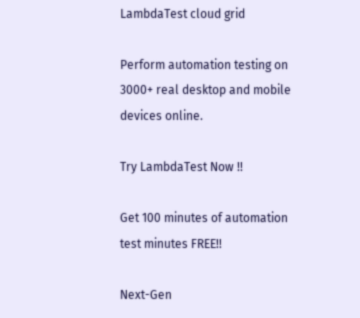LambdaTest cloud grid

Perform automation testing on 3000+ real desktop and mobile devices online.

Try LambdaTest Now !!

Get 100 minutes of automation test minutes FREE!!

Next-Gen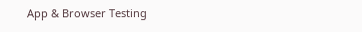App & Browser Testing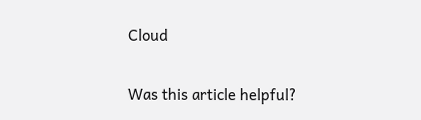Cloud

Was this article helpful?